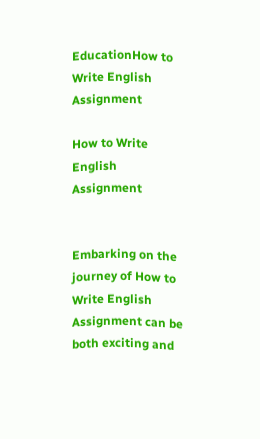EducationHow to Write English Assignment

How to Write English Assignment


Embarking on the journey of How to Write English Assignment can be both exciting and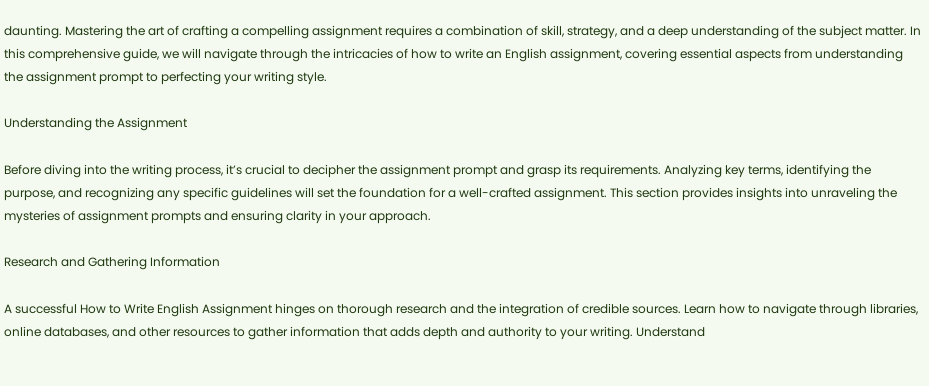daunting. Mastering the art of crafting a compelling assignment requires a combination of skill, strategy, and a deep understanding of the subject matter. In this comprehensive guide, we will navigate through the intricacies of how to write an English assignment, covering essential aspects from understanding the assignment prompt to perfecting your writing style.

Understanding the Assignment

Before diving into the writing process, it’s crucial to decipher the assignment prompt and grasp its requirements. Analyzing key terms, identifying the purpose, and recognizing any specific guidelines will set the foundation for a well-crafted assignment. This section provides insights into unraveling the mysteries of assignment prompts and ensuring clarity in your approach.

Research and Gathering Information

A successful How to Write English Assignment hinges on thorough research and the integration of credible sources. Learn how to navigate through libraries, online databases, and other resources to gather information that adds depth and authority to your writing. Understand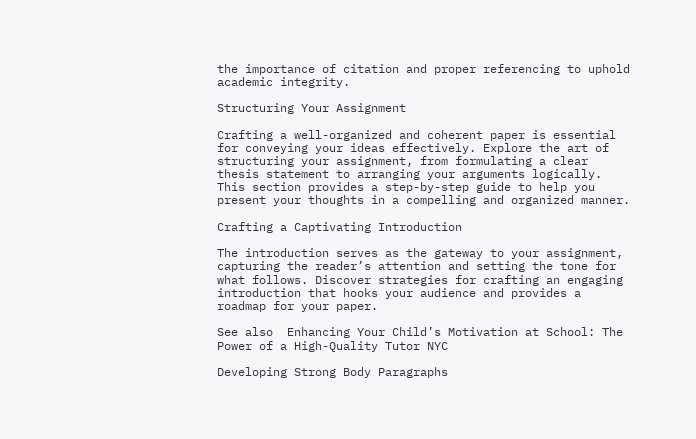the importance of citation and proper referencing to uphold academic integrity.

Structuring Your Assignment

Crafting a well-organized and coherent paper is essential for conveying your ideas effectively. Explore the art of structuring your assignment, from formulating a clear thesis statement to arranging your arguments logically. This section provides a step-by-step guide to help you present your thoughts in a compelling and organized manner.

Crafting a Captivating Introduction

The introduction serves as the gateway to your assignment, capturing the reader’s attention and setting the tone for what follows. Discover strategies for crafting an engaging introduction that hooks your audience and provides a roadmap for your paper.

See also  Enhancing Your Child’s Motivation at School: The Power of a High-Quality Tutor NYC

Developing Strong Body Paragraphs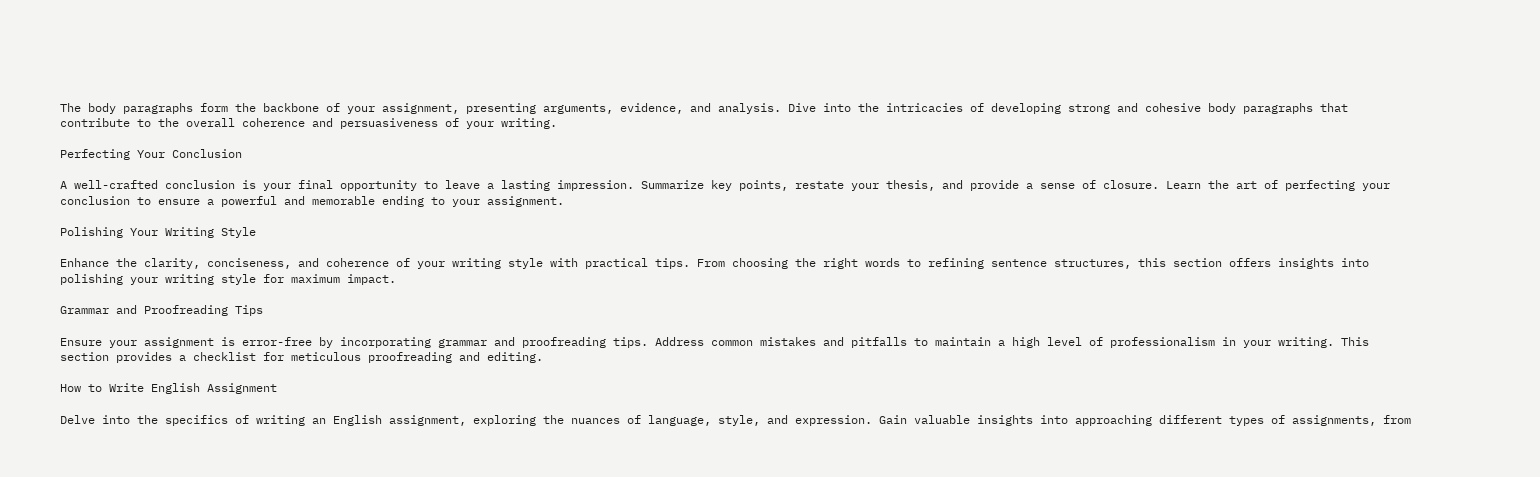The body paragraphs form the backbone of your assignment, presenting arguments, evidence, and analysis. Dive into the intricacies of developing strong and cohesive body paragraphs that contribute to the overall coherence and persuasiveness of your writing.

Perfecting Your Conclusion

A well-crafted conclusion is your final opportunity to leave a lasting impression. Summarize key points, restate your thesis, and provide a sense of closure. Learn the art of perfecting your conclusion to ensure a powerful and memorable ending to your assignment.

Polishing Your Writing Style

Enhance the clarity, conciseness, and coherence of your writing style with practical tips. From choosing the right words to refining sentence structures, this section offers insights into polishing your writing style for maximum impact.

Grammar and Proofreading Tips

Ensure your assignment is error-free by incorporating grammar and proofreading tips. Address common mistakes and pitfalls to maintain a high level of professionalism in your writing. This section provides a checklist for meticulous proofreading and editing.

How to Write English Assignment

Delve into the specifics of writing an English assignment, exploring the nuances of language, style, and expression. Gain valuable insights into approaching different types of assignments, from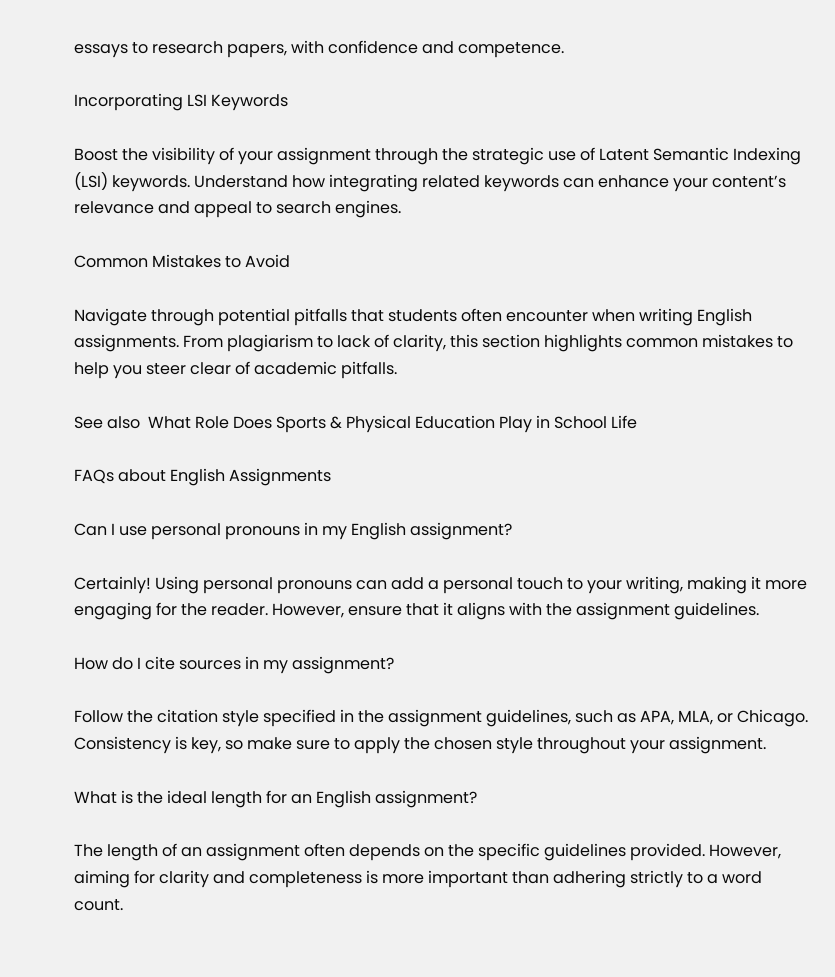essays to research papers, with confidence and competence.

Incorporating LSI Keywords

Boost the visibility of your assignment through the strategic use of Latent Semantic Indexing (LSI) keywords. Understand how integrating related keywords can enhance your content’s relevance and appeal to search engines.

Common Mistakes to Avoid

Navigate through potential pitfalls that students often encounter when writing English assignments. From plagiarism to lack of clarity, this section highlights common mistakes to help you steer clear of academic pitfalls.

See also  What Role Does Sports & Physical Education Play in School Life

FAQs about English Assignments

Can I use personal pronouns in my English assignment?

Certainly! Using personal pronouns can add a personal touch to your writing, making it more engaging for the reader. However, ensure that it aligns with the assignment guidelines.

How do I cite sources in my assignment?

Follow the citation style specified in the assignment guidelines, such as APA, MLA, or Chicago. Consistency is key, so make sure to apply the chosen style throughout your assignment.

What is the ideal length for an English assignment?

The length of an assignment often depends on the specific guidelines provided. However, aiming for clarity and completeness is more important than adhering strictly to a word count.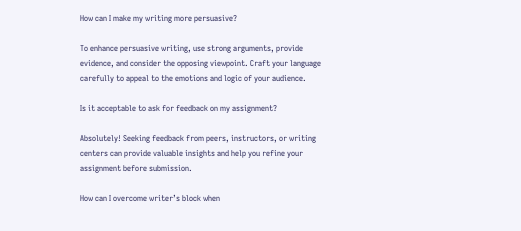How can I make my writing more persuasive?

To enhance persuasive writing, use strong arguments, provide evidence, and consider the opposing viewpoint. Craft your language carefully to appeal to the emotions and logic of your audience.

Is it acceptable to ask for feedback on my assignment?

Absolutely! Seeking feedback from peers, instructors, or writing centers can provide valuable insights and help you refine your assignment before submission.

How can I overcome writer’s block when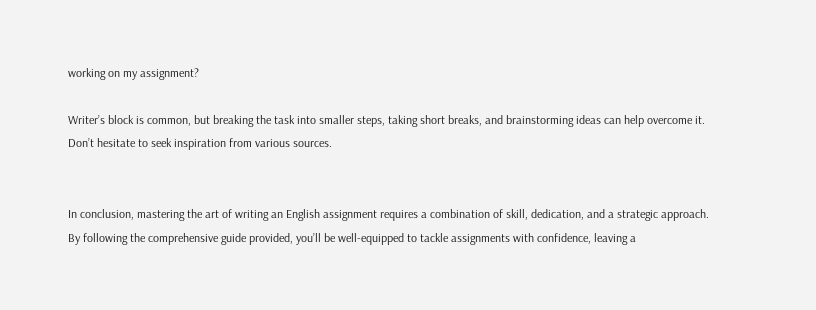working on my assignment?

Writer’s block is common, but breaking the task into smaller steps, taking short breaks, and brainstorming ideas can help overcome it. Don’t hesitate to seek inspiration from various sources.


In conclusion, mastering the art of writing an English assignment requires a combination of skill, dedication, and a strategic approach. By following the comprehensive guide provided, you’ll be well-equipped to tackle assignments with confidence, leaving a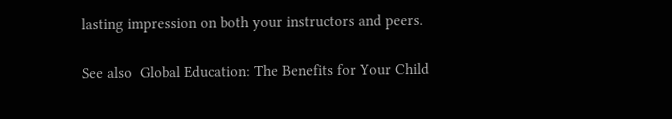lasting impression on both your instructors and peers.

See also  Global Education: The Benefits for Your Child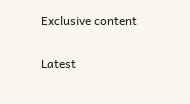Exclusive content

Latest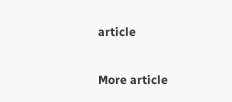article

More article